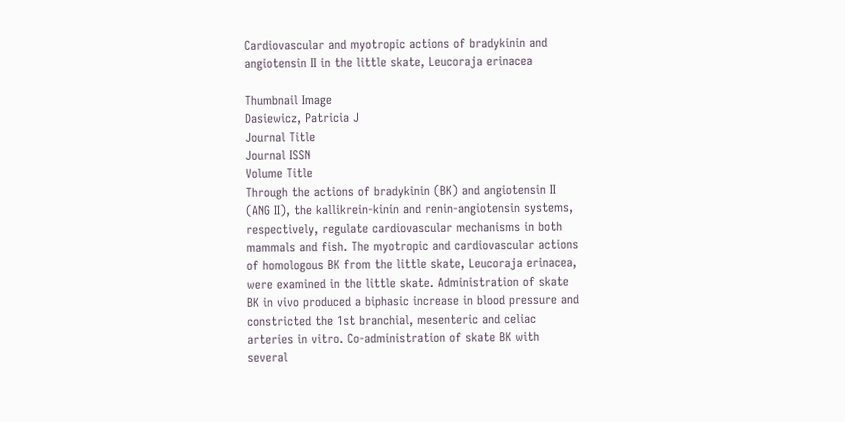Cardiovascular and myotropic actions of bradykinin and angiotensin II in the little skate, Leucoraja erinacea

Thumbnail Image
Dasiewicz, Patricia J
Journal Title
Journal ISSN
Volume Title
Through the actions of bradykinin (BK) and angiotensin II (ANG II), the kallikrein-kinin and renin-angiotensin systems, respectively, regulate cardiovascular mechanisms in both mammals and fish. The myotropic and cardiovascular actions of homologous BK from the little skate, Leucoraja erinacea, were examined in the little skate. Administration of skate BK in vivo produced a biphasic increase in blood pressure and constricted the 1st branchial, mesenteric and celiac arteries in vitro. Co-administration of skate BK with several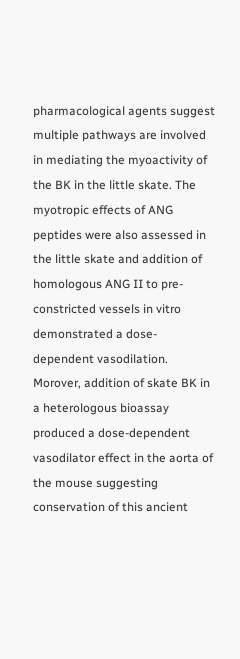pharmacological agents suggest multiple pathways are involved in mediating the myoactivity of the BK in the little skate. The myotropic effects of ANG peptides were also assessed in the little skate and addition of homologous ANG II to pre-constricted vessels in vitro demonstrated a dose-dependent vasodilation. Morover, addition of skate BK in a heterologous bioassay produced a dose-dependent vasodilator effect in the aorta of the mouse suggesting conservation of this ancient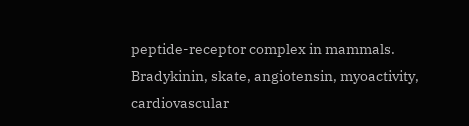peptide-receptor complex in mammals.
Bradykinin, skate, angiotensin, myoactivity, cardiovascular